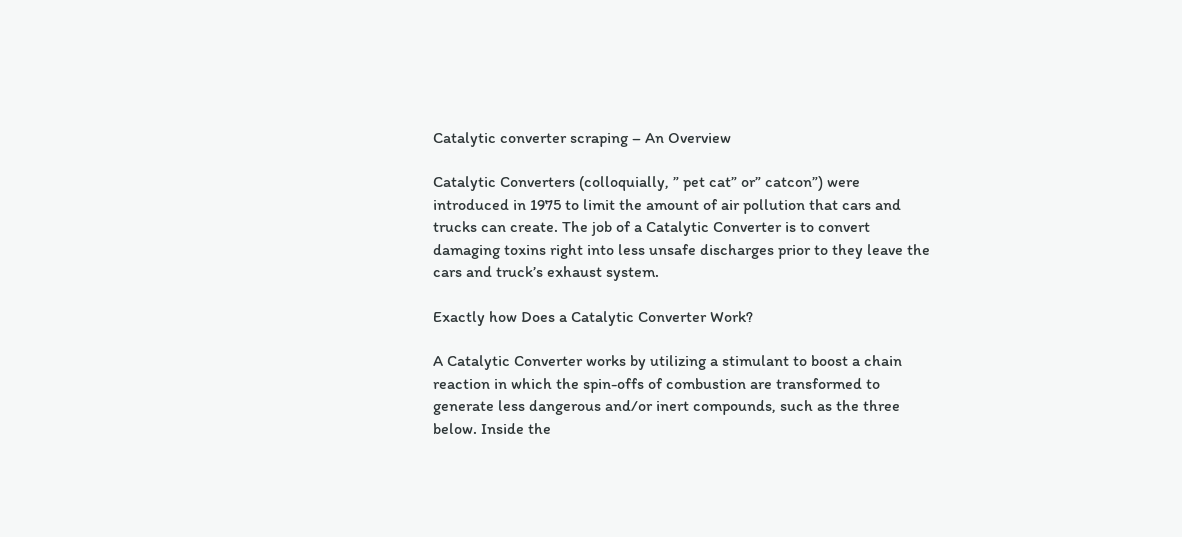Catalytic converter scraping – An Overview

Catalytic Converters (colloquially, ” pet cat” or” catcon”) were introduced in 1975 to limit the amount of air pollution that cars and trucks can create. The job of a Catalytic Converter is to convert damaging toxins right into less unsafe discharges prior to they leave the cars and truck’s exhaust system.

Exactly how Does a Catalytic Converter Work?

A Catalytic Converter works by utilizing a stimulant to boost a chain reaction in which the spin-offs of combustion are transformed to generate less dangerous and/or inert compounds, such as the three below. Inside the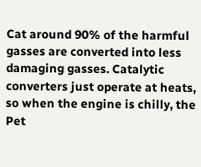Cat around 90% of the harmful gasses are converted into less damaging gasses. Catalytic converters just operate at heats, so when the engine is chilly, the Pet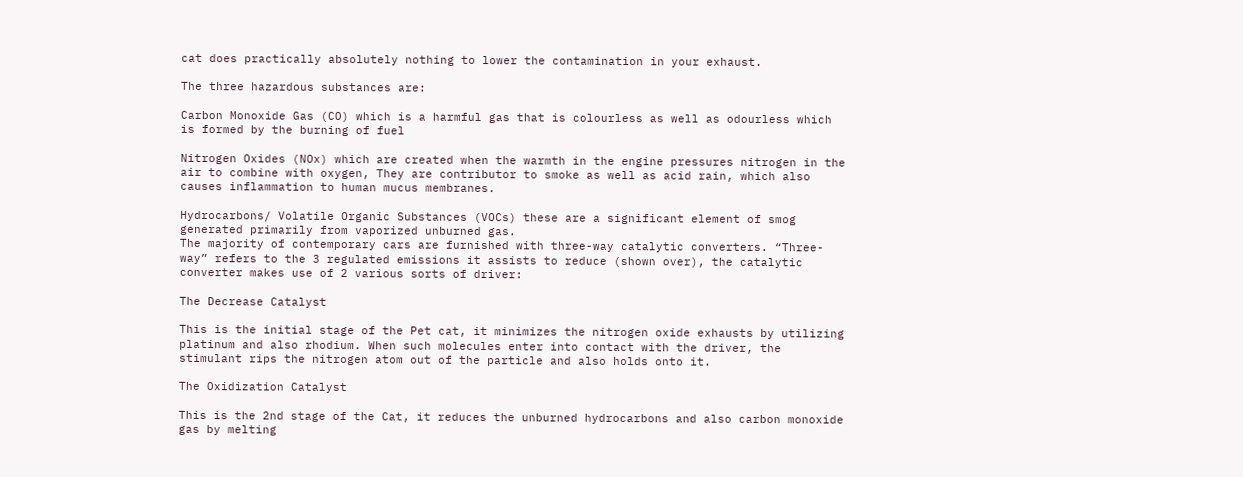cat does practically absolutely nothing to lower the contamination in your exhaust.

The three hazardous substances are:

Carbon Monoxide Gas (CO) which is a harmful gas that is colourless as well as odourless which is formed by the burning of fuel

Nitrogen Oxides (NOx) which are created when the warmth in the engine pressures nitrogen in the air to combine with oxygen, They are contributor to smoke as well as acid rain, which also causes inflammation to human mucus membranes.

Hydrocarbons/ Volatile Organic Substances (VOCs) these are a significant element of smog generated primarily from vaporized unburned gas.
The majority of contemporary cars are furnished with three-way catalytic converters. “Three-way” refers to the 3 regulated emissions it assists to reduce (shown over), the catalytic converter makes use of 2 various sorts of driver:

The Decrease Catalyst

This is the initial stage of the Pet cat, it minimizes the nitrogen oxide exhausts by utilizing platinum and also rhodium. When such molecules enter into contact with the driver, the stimulant rips the nitrogen atom out of the particle and also holds onto it.

The Oxidization Catalyst

This is the 2nd stage of the Cat, it reduces the unburned hydrocarbons and also carbon monoxide gas by melting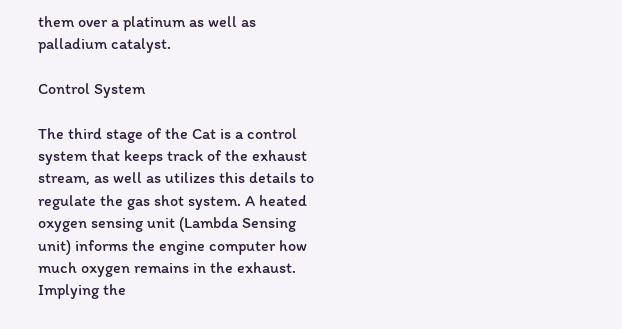them over a platinum as well as palladium catalyst.

Control System

The third stage of the Cat is a control system that keeps track of the exhaust stream, as well as utilizes this details to regulate the gas shot system. A heated oxygen sensing unit (Lambda Sensing unit) informs the engine computer how much oxygen remains in the exhaust. Implying the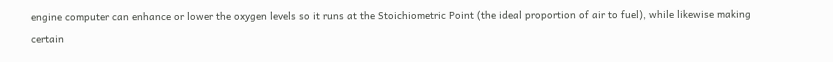engine computer can enhance or lower the oxygen levels so it runs at the Stoichiometric Point (the ideal proportion of air to fuel), while likewise making certain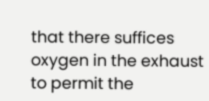that there suffices oxygen in the exhaust to permit the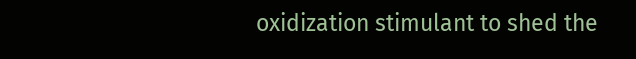oxidization stimulant to shed the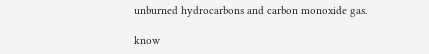unburned hydrocarbons and carbon monoxide gas.

know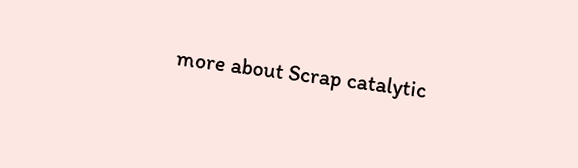more about Scrap catalytic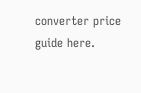converter price guide here.